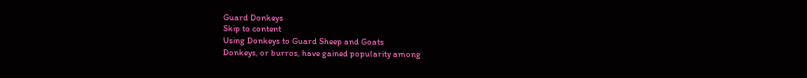Guard Donkeys
Skip to content
Using Donkeys to Guard Sheep and Goats
Donkeys, or burros, have gained popularity among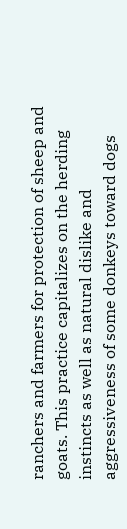ranchers and farmers for protection of sheep and goats. This practice capitalizes on the herding instincts as well as natural dislike and aggressiveness of some donkeys toward dogs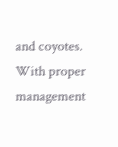and coyotes. With proper management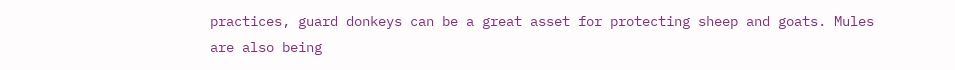practices, guard donkeys can be a great asset for protecting sheep and goats. Mules are also being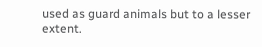used as guard animals but to a lesser extent.